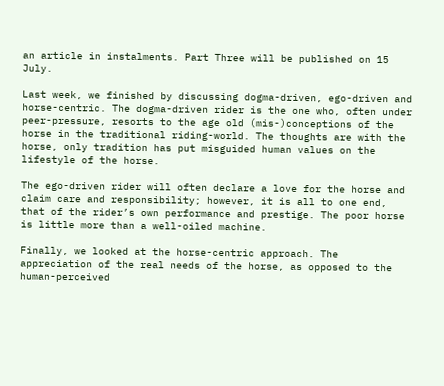an article in instalments. Part Three will be published on 15 July.

Last week, we finished by discussing dogma-driven, ego-driven and horse-centric. The dogma-driven rider is the one who, often under peer-pressure, resorts to the age old (mis-)conceptions of the horse in the traditional riding-world. The thoughts are with the horse, only tradition has put misguided human values on the lifestyle of the horse.

The ego-driven rider will often declare a love for the horse and claim care and responsibility; however, it is all to one end, that of the rider’s own performance and prestige. The poor horse is little more than a well-oiled machine.

Finally, we looked at the horse-centric approach. The appreciation of the real needs of the horse, as opposed to the human-perceived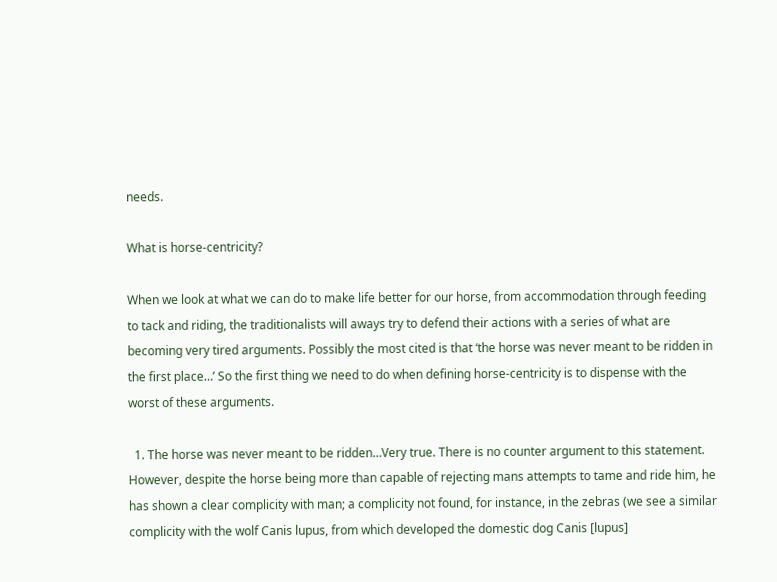needs.

What is horse-centricity?

When we look at what we can do to make life better for our horse, from accommodation through feeding to tack and riding, the traditionalists will aways try to defend their actions with a series of what are becoming very tired arguments. Possibly the most cited is that ‘the horse was never meant to be ridden in the first place…’ So the first thing we need to do when defining horse-centricity is to dispense with the worst of these arguments.

  1. The horse was never meant to be ridden…Very true. There is no counter argument to this statement. However, despite the horse being more than capable of rejecting mans attempts to tame and ride him, he has shown a clear complicity with man; a complicity not found, for instance, in the zebras (we see a similar complicity with the wolf Canis lupus, from which developed the domestic dog Canis [lupus]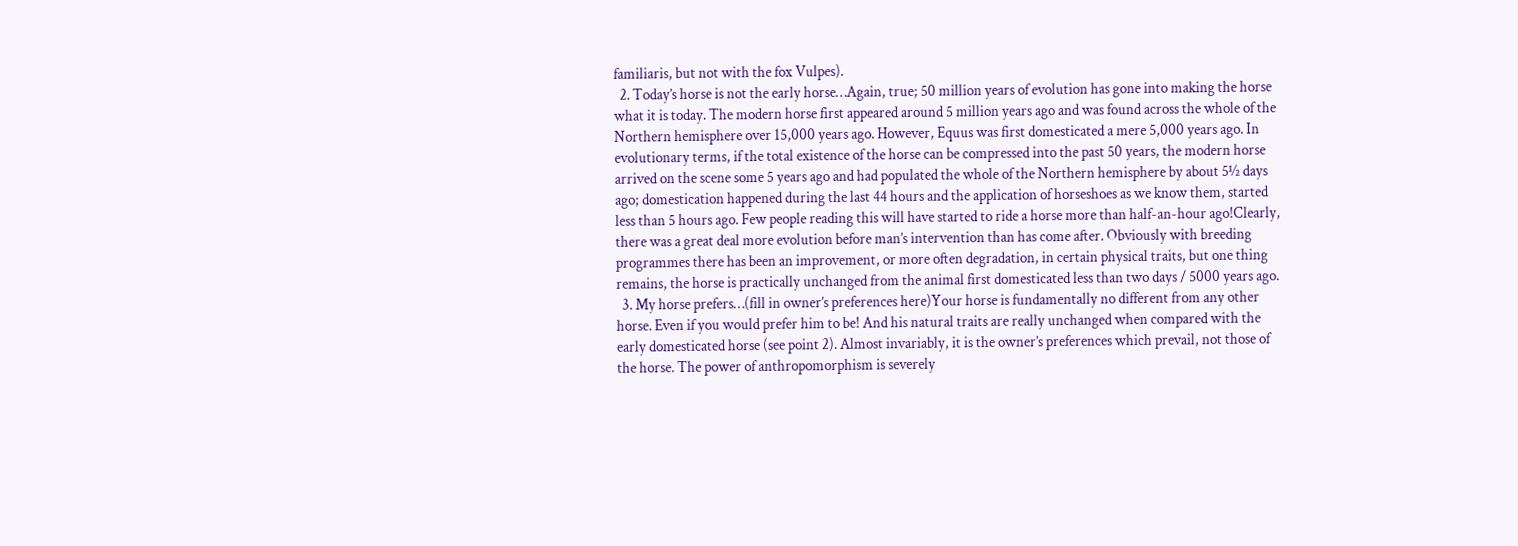familiaris, but not with the fox Vulpes).
  2. Today’s horse is not the early horse…Again, true; 50 million years of evolution has gone into making the horse what it is today. The modern horse first appeared around 5 million years ago and was found across the whole of the Northern hemisphere over 15,000 years ago. However, Equus was first domesticated a mere 5,000 years ago. In evolutionary terms, if the total existence of the horse can be compressed into the past 50 years, the modern horse arrived on the scene some 5 years ago and had populated the whole of the Northern hemisphere by about 5½ days ago; domestication happened during the last 44 hours and the application of horseshoes as we know them, started less than 5 hours ago. Few people reading this will have started to ride a horse more than half-an-hour ago!Clearly, there was a great deal more evolution before man’s intervention than has come after. Obviously with breeding programmes there has been an improvement, or more often degradation, in certain physical traits, but one thing remains, the horse is practically unchanged from the animal first domesticated less than two days / 5000 years ago.
  3. My horse prefers…(fill in owner’s preferences here)Your horse is fundamentally no different from any other horse. Even if you would prefer him to be! And his natural traits are really unchanged when compared with the early domesticated horse (see point 2). Almost invariably, it is the owner’s preferences which prevail, not those of the horse. The power of anthropomorphism is severely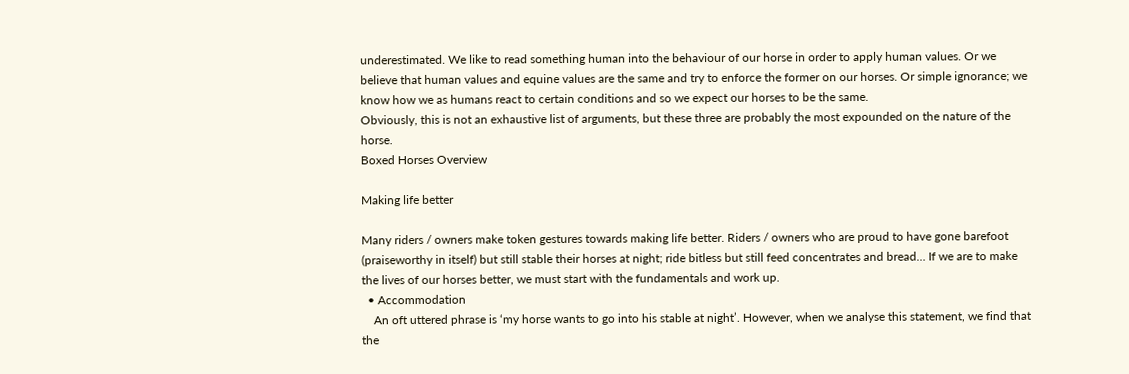underestimated. We like to read something human into the behaviour of our horse in order to apply human values. Or we believe that human values and equine values are the same and try to enforce the former on our horses. Or simple ignorance; we know how we as humans react to certain conditions and so we expect our horses to be the same.
Obviously, this is not an exhaustive list of arguments, but these three are probably the most expounded on the nature of the horse.
Boxed Horses Overview

Making life better

Many riders / owners make token gestures towards making life better. Riders / owners who are proud to have gone barefoot (praiseworthy in itself) but still stable their horses at night; ride bitless but still feed concentrates and bread… If we are to make the lives of our horses better, we must start with the fundamentals and work up.
  • Accommodation
    An oft uttered phrase is ‘my horse wants to go into his stable at night’. However, when we analyse this statement, we find that the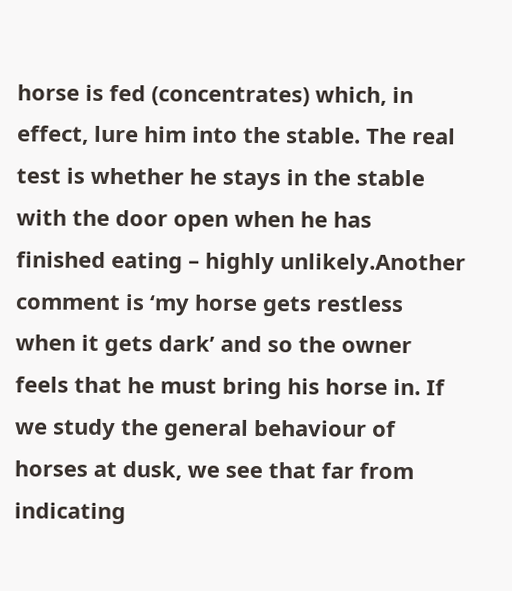horse is fed (concentrates) which, in effect, lure him into the stable. The real test is whether he stays in the stable with the door open when he has finished eating – highly unlikely.Another comment is ‘my horse gets restless when it gets dark’ and so the owner feels that he must bring his horse in. If we study the general behaviour of horses at dusk, we see that far from indicating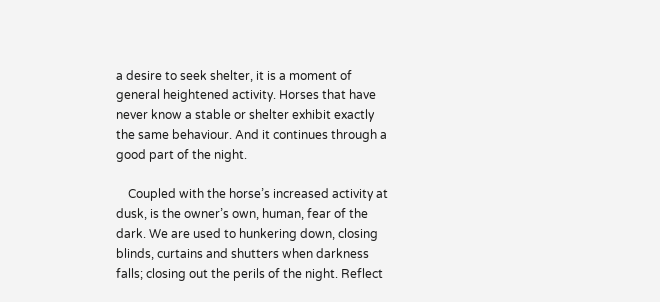a desire to seek shelter, it is a moment of general heightened activity. Horses that have never know a stable or shelter exhibit exactly the same behaviour. And it continues through a good part of the night.

    Coupled with the horse’s increased activity at dusk, is the owner’s own, human, fear of the dark. We are used to hunkering down, closing blinds, curtains and shutters when darkness falls; closing out the perils of the night. Reflect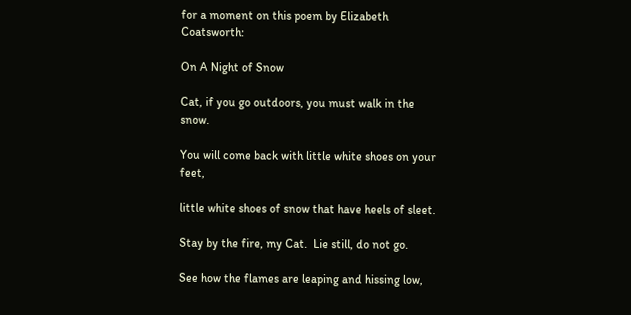for a moment on this poem by Elizabeth Coatsworth:

On A Night of Snow

Cat, if you go outdoors, you must walk in the snow.

You will come back with little white shoes on your feet,

little white shoes of snow that have heels of sleet.

Stay by the fire, my Cat.  Lie still, do not go.

See how the flames are leaping and hissing low,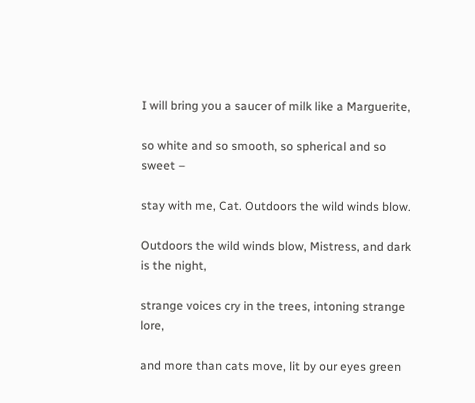I will bring you a saucer of milk like a Marguerite,

so white and so smooth, so spherical and so sweet –

stay with me, Cat. Outdoors the wild winds blow.

Outdoors the wild winds blow, Mistress, and dark is the night,

strange voices cry in the trees, intoning strange lore,

and more than cats move, lit by our eyes green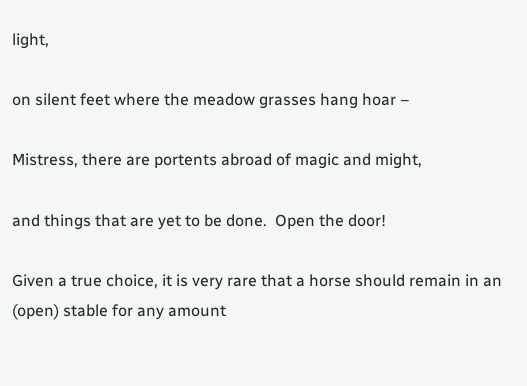light,

on silent feet where the meadow grasses hang hoar –

Mistress, there are portents abroad of magic and might,

and things that are yet to be done.  Open the door!

Given a true choice, it is very rare that a horse should remain in an (open) stable for any amount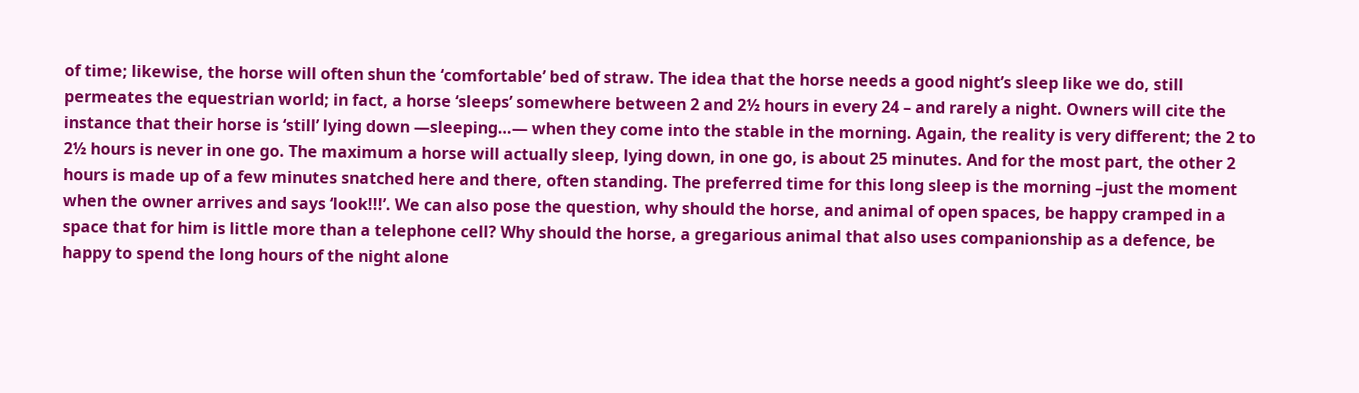of time; likewise, the horse will often shun the ‘comfortable’ bed of straw. The idea that the horse needs a good night’s sleep like we do, still permeates the equestrian world; in fact, a horse ‘sleeps’ somewhere between 2 and 2½ hours in every 24 – and rarely a night. Owners will cite the instance that their horse is ‘still’ lying down —sleeping…— when they come into the stable in the morning. Again, the reality is very different; the 2 to 2½ hours is never in one go. The maximum a horse will actually sleep, lying down, in one go, is about 25 minutes. And for the most part, the other 2 hours is made up of a few minutes snatched here and there, often standing. The preferred time for this long sleep is the morning –just the moment when the owner arrives and says ‘look!!!’. We can also pose the question, why should the horse, and animal of open spaces, be happy cramped in a space that for him is little more than a telephone cell? Why should the horse, a gregarious animal that also uses companionship as a defence, be happy to spend the long hours of the night alone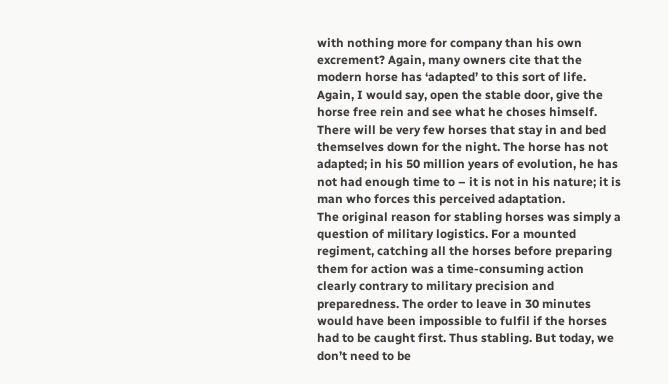with nothing more for company than his own excrement? Again, many owners cite that the modern horse has ‘adapted’ to this sort of life. Again, I would say, open the stable door, give the horse free rein and see what he choses himself. There will be very few horses that stay in and bed themselves down for the night. The horse has not adapted; in his 50 million years of evolution, he has not had enough time to – it is not in his nature; it is man who forces this perceived adaptation.
The original reason for stabling horses was simply a question of military logistics. For a mounted regiment, catching all the horses before preparing them for action was a time-consuming action clearly contrary to military precision and preparedness. The order to leave in 30 minutes would have been impossible to fulfil if the horses had to be caught first. Thus stabling. But today, we don’t need to be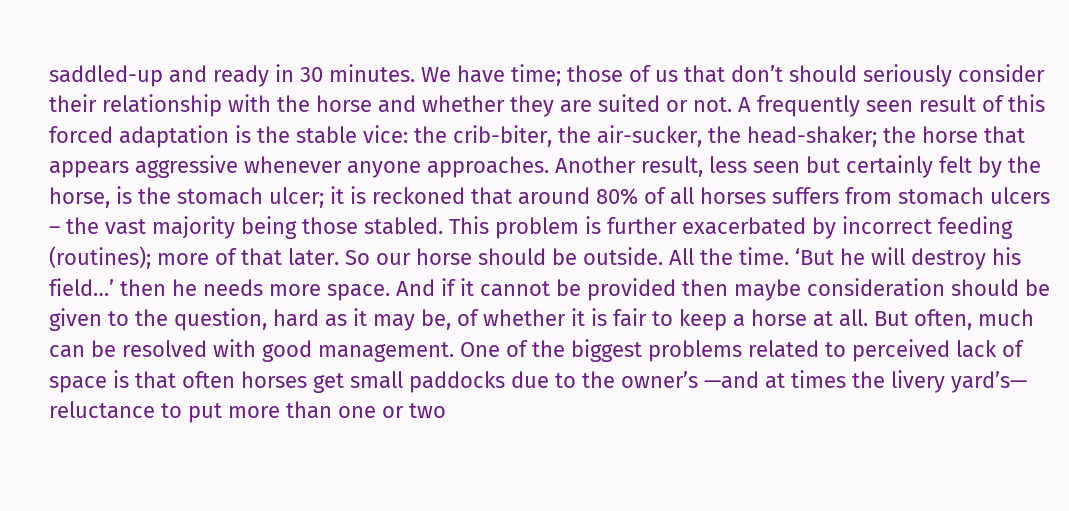saddled-up and ready in 30 minutes. We have time; those of us that don’t should seriously consider their relationship with the horse and whether they are suited or not. A frequently seen result of this forced adaptation is the stable vice: the crib-biter, the air-sucker, the head-shaker; the horse that appears aggressive whenever anyone approaches. Another result, less seen but certainly felt by the horse, is the stomach ulcer; it is reckoned that around 80% of all horses suffers from stomach ulcers – the vast majority being those stabled. This problem is further exacerbated by incorrect feeding (routines); more of that later. So our horse should be outside. All the time. ‘But he will destroy his field…’ then he needs more space. And if it cannot be provided then maybe consideration should be given to the question, hard as it may be, of whether it is fair to keep a horse at all. But often, much can be resolved with good management. One of the biggest problems related to perceived lack of space is that often horses get small paddocks due to the owner’s —and at times the livery yard’s— reluctance to put more than one or two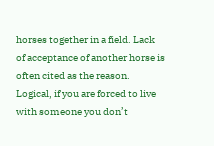horses together in a field. Lack of acceptance of another horse is often cited as the reason. Logical, if you are forced to live with someone you don’t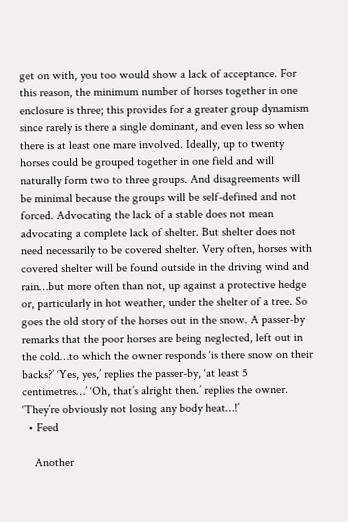get on with, you too would show a lack of acceptance. For this reason, the minimum number of horses together in one enclosure is three; this provides for a greater group dynamism since rarely is there a single dominant, and even less so when there is at least one mare involved. Ideally, up to twenty horses could be grouped together in one field and will naturally form two to three groups. And disagreements will be minimal because the groups will be self-defined and not forced. Advocating the lack of a stable does not mean advocating a complete lack of shelter. But shelter does not need necessarily to be covered shelter. Very often, horses with covered shelter will be found outside in the driving wind and rain…but more often than not, up against a protective hedge or, particularly in hot weather, under the shelter of a tree. So goes the old story of the horses out in the snow. A passer-by remarks that the poor horses are being neglected, left out in the cold…to which the owner responds ‘is there snow on their backs?’ ‘Yes, yes,’ replies the passer-by, ‘at least 5 centimetres…’ ‘Oh, that’s alright then.’ replies the owner. ‘They’re obviously not losing any body heat…!’
  • Feed

    Another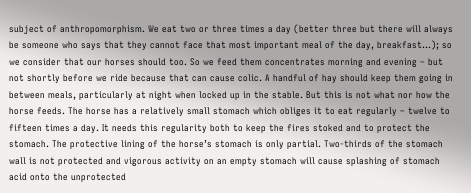subject of anthropomorphism. We eat two or three times a day (better three but there will always be someone who says that they cannot face that most important meal of the day, breakfast…); so we consider that our horses should too. So we feed them concentrates morning and evening – but not shortly before we ride because that can cause colic. A handful of hay should keep them going in between meals, particularly at night when locked up in the stable. But this is not what nor how the horse feeds. The horse has a relatively small stomach which obliges it to eat regularly – twelve to fifteen times a day. It needs this regularity both to keep the fires stoked and to protect the stomach. The protective lining of the horse’s stomach is only partial. Two-thirds of the stomach wall is not protected and vigorous activity on an empty stomach will cause splashing of stomach acid onto the unprotected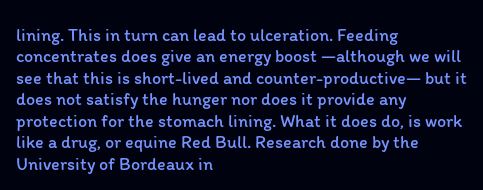lining. This in turn can lead to ulceration. Feeding concentrates does give an energy boost —although we will see that this is short-lived and counter-productive— but it does not satisfy the hunger nor does it provide any protection for the stomach lining. What it does do, is work like a drug, or equine Red Bull. Research done by the University of Bordeaux in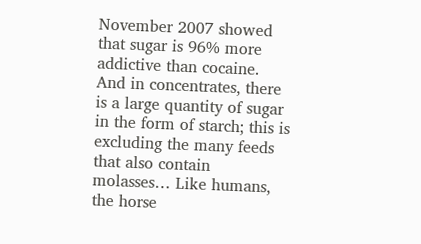November 2007 showed that sugar is 96% more addictive than cocaine. And in concentrates, there is a large quantity of sugar in the form of starch; this is excluding the many feeds that also contain molasses… Like humans, the horse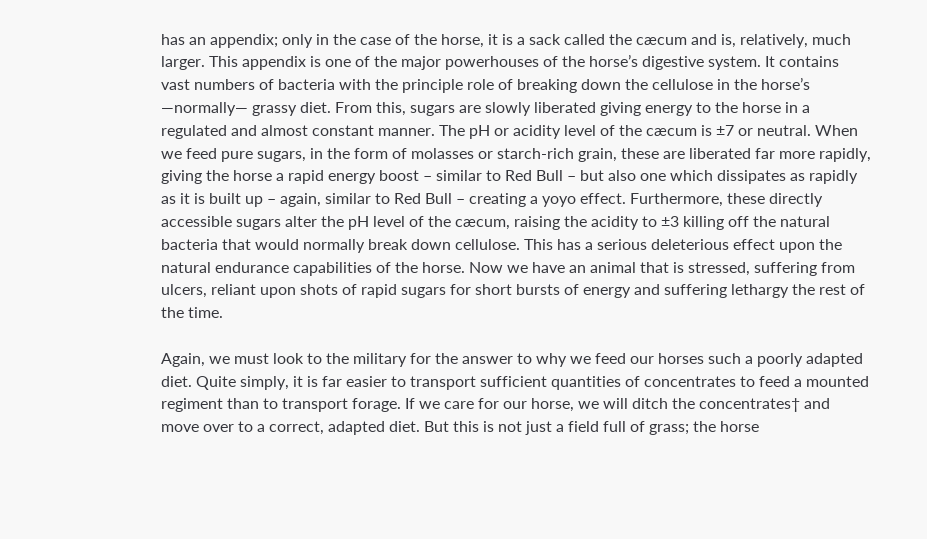has an appendix; only in the case of the horse, it is a sack called the cæcum and is, relatively, much larger. This appendix is one of the major powerhouses of the horse’s digestive system. It contains vast numbers of bacteria with the principle role of breaking down the cellulose in the horse’s —normally— grassy diet. From this, sugars are slowly liberated giving energy to the horse in a regulated and almost constant manner. The pH or acidity level of the cæcum is ±7 or neutral. When we feed pure sugars, in the form of molasses or starch-rich grain, these are liberated far more rapidly, giving the horse a rapid energy boost – similar to Red Bull – but also one which dissipates as rapidly as it is built up – again, similar to Red Bull – creating a yoyo effect. Furthermore, these directly accessible sugars alter the pH level of the cæcum, raising the acidity to ±3 killing off the natural bacteria that would normally break down cellulose. This has a serious deleterious effect upon the natural endurance capabilities of the horse. Now we have an animal that is stressed, suffering from ulcers, reliant upon shots of rapid sugars for short bursts of energy and suffering lethargy the rest of the time.

Again, we must look to the military for the answer to why we feed our horses such a poorly adapted diet. Quite simply, it is far easier to transport sufficient quantities of concentrates to feed a mounted regiment than to transport forage. If we care for our horse, we will ditch the concentrates† and move over to a correct, adapted diet. But this is not just a field full of grass; the horse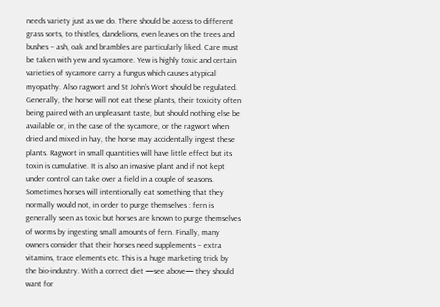needs variety just as we do. There should be access to different grass sorts, to thistles, dandelions, even leaves on the trees and bushes – ash, oak and brambles are particularly liked. Care must be taken with yew and sycamore. Yew is highly toxic and certain varieties of sycamore carry a fungus which causes atypical myopathy. Also ragwort and St John’s Wort should be regulated. Generally, the horse will not eat these plants, their toxicity often being paired with an unpleasant taste, but should nothing else be available or, in the case of the sycamore, or the ragwort when dried and mixed in hay, the horse may accidentally ingest these plants. Ragwort in small quantities will have little effect but its toxin is cumulative. It is also an invasive plant and if not kept under control can take over a field in a couple of seasons.
Sometimes horses will intentionally eat something that they normally would not, in order to purge themselves : fern is generally seen as toxic but horses are known to purge themselves of worms by ingesting small amounts of fern. Finally, many owners consider that their horses need supplements – extra vitamins, trace elements etc. This is a huge marketing trick by the bio-industry. With a correct diet —see above— they should want for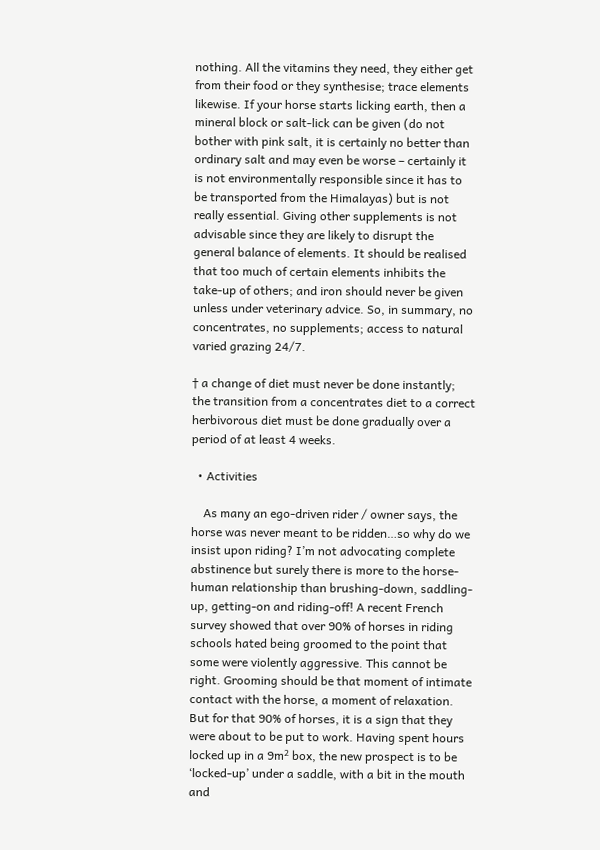nothing. All the vitamins they need, they either get from their food or they synthesise; trace elements likewise. If your horse starts licking earth, then a mineral block or salt-lick can be given (do not bother with pink salt, it is certainly no better than ordinary salt and may even be worse – certainly it is not environmentally responsible since it has to be transported from the Himalayas) but is not really essential. Giving other supplements is not advisable since they are likely to disrupt the general balance of elements. It should be realised that too much of certain elements inhibits the take-up of others; and iron should never be given unless under veterinary advice. So, in summary, no concentrates, no supplements; access to natural varied grazing 24/7.

† a change of diet must never be done instantly; the transition from a concentrates diet to a correct herbivorous diet must be done gradually over a period of at least 4 weeks.

  • Activities

    As many an ego-driven rider / owner says, the horse was never meant to be ridden…so why do we insist upon riding? I’m not advocating complete abstinence but surely there is more to the horse-human relationship than brushing-down, saddling-up, getting-on and riding-off! A recent French survey showed that over 90% of horses in riding schools hated being groomed to the point that some were violently aggressive. This cannot be right. Grooming should be that moment of intimate contact with the horse, a moment of relaxation. But for that 90% of horses, it is a sign that they were about to be put to work. Having spent hours locked up in a 9m² box, the new prospect is to be ‘locked-up’ under a saddle, with a bit in the mouth and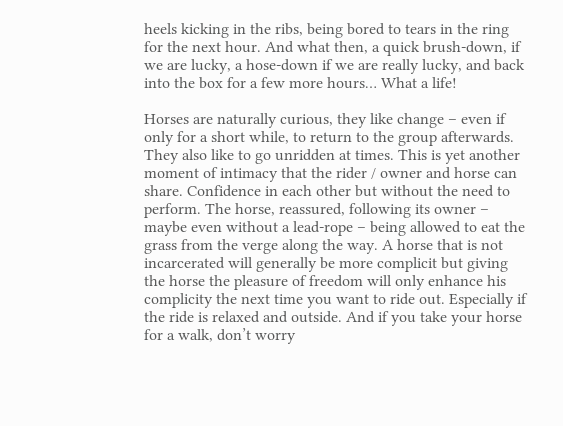heels kicking in the ribs, being bored to tears in the ring for the next hour. And what then, a quick brush-down, if we are lucky, a hose-down if we are really lucky, and back into the box for a few more hours… What a life!

Horses are naturally curious, they like change – even if only for a short while, to return to the group afterwards. They also like to go unridden at times. This is yet another moment of intimacy that the rider / owner and horse can share. Confidence in each other but without the need to perform. The horse, reassured, following its owner – maybe even without a lead-rope – being allowed to eat the grass from the verge along the way. A horse that is not incarcerated will generally be more complicit but giving the horse the pleasure of freedom will only enhance his complicity the next time you want to ride out. Especially if the ride is relaxed and outside. And if you take your horse for a walk, don’t worry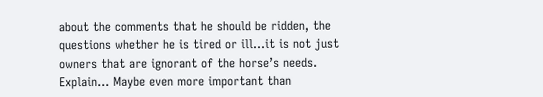about the comments that he should be ridden, the questions whether he is tired or ill…it is not just owners that are ignorant of the horse’s needs. Explain… Maybe even more important than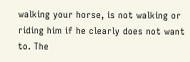walking your horse, is not walking or riding him if he clearly does not want to. The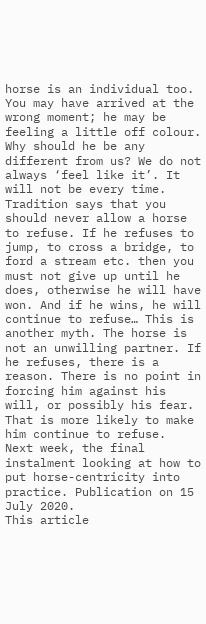horse is an individual too. You may have arrived at the wrong moment; he may be feeling a little off colour. Why should he be any different from us? We do not always ‘feel like it’. It will not be every time. Tradition says that you should never allow a horse to refuse. If he refuses to jump, to cross a bridge, to ford a stream etc. then you must not give up until he does, otherwise he will have won. And if he wins, he will continue to refuse… This is another myth. The horse is not an unwilling partner. If he refuses, there is a reason. There is no point in forcing him against his will, or possibly his fear. That is more likely to make him continue to refuse.
Next week, the final instalment looking at how to put horse-centricity into practice. Publication on 15 July 2020.
This article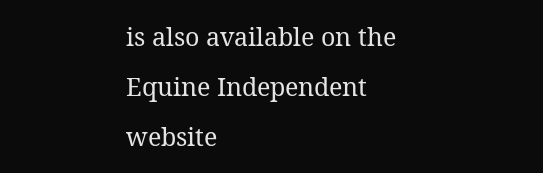is also available on the Equine Independent website